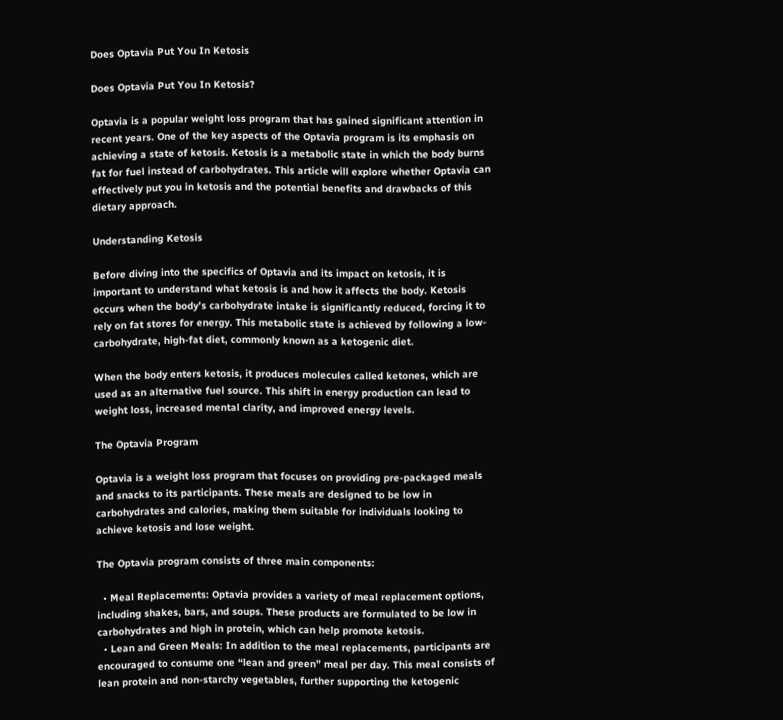Does Optavia Put You In Ketosis

Does Optavia Put You In Ketosis?

Optavia is a popular weight loss program that has gained significant attention in recent years. One of the key aspects of the Optavia program is its emphasis on achieving a state of ketosis. Ketosis is a metabolic state in which the body burns fat for fuel instead of carbohydrates. This article will explore whether Optavia can effectively put you in ketosis and the potential benefits and drawbacks of this dietary approach.

Understanding Ketosis

Before diving into the specifics of Optavia and its impact on ketosis, it is important to understand what ketosis is and how it affects the body. Ketosis occurs when the body’s carbohydrate intake is significantly reduced, forcing it to rely on fat stores for energy. This metabolic state is achieved by following a low-carbohydrate, high-fat diet, commonly known as a ketogenic diet.

When the body enters ketosis, it produces molecules called ketones, which are used as an alternative fuel source. This shift in energy production can lead to weight loss, increased mental clarity, and improved energy levels.

The Optavia Program

Optavia is a weight loss program that focuses on providing pre-packaged meals and snacks to its participants. These meals are designed to be low in carbohydrates and calories, making them suitable for individuals looking to achieve ketosis and lose weight.

The Optavia program consists of three main components:

  • Meal Replacements: Optavia provides a variety of meal replacement options, including shakes, bars, and soups. These products are formulated to be low in carbohydrates and high in protein, which can help promote ketosis.
  • Lean and Green Meals: In addition to the meal replacements, participants are encouraged to consume one “lean and green” meal per day. This meal consists of lean protein and non-starchy vegetables, further supporting the ketogenic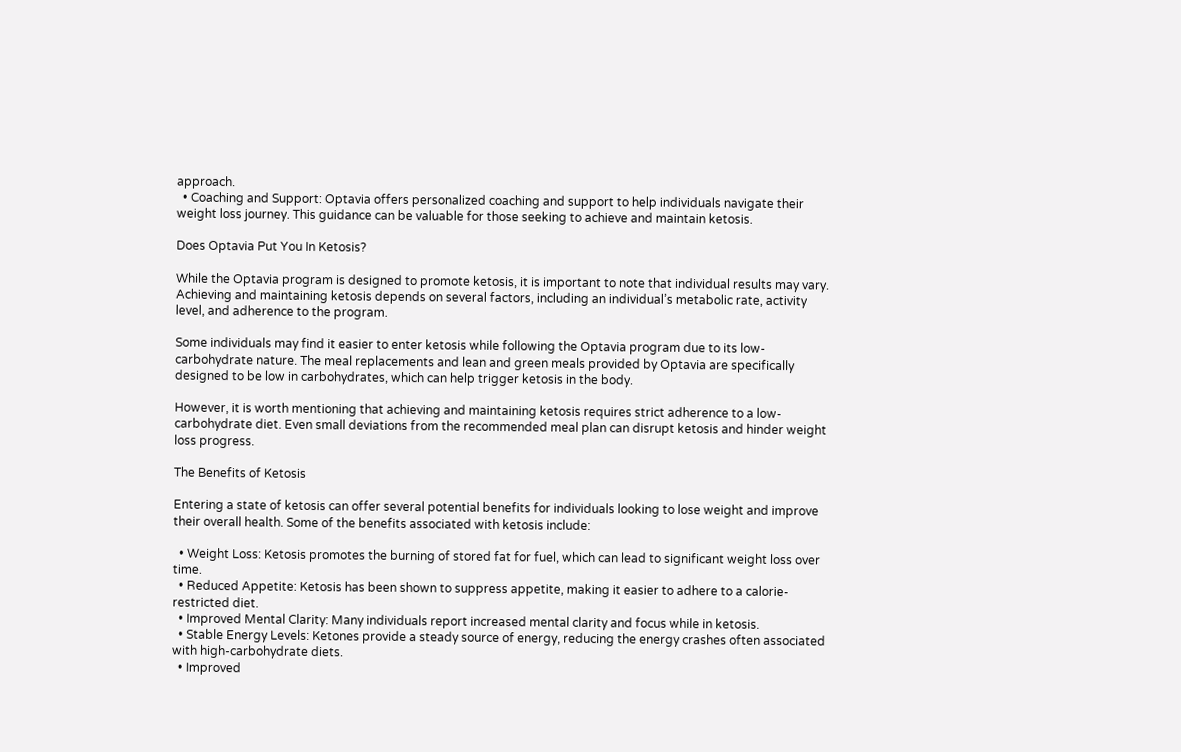approach.
  • Coaching and Support: Optavia offers personalized coaching and support to help individuals navigate their weight loss journey. This guidance can be valuable for those seeking to achieve and maintain ketosis.

Does Optavia Put You In Ketosis?

While the Optavia program is designed to promote ketosis, it is important to note that individual results may vary. Achieving and maintaining ketosis depends on several factors, including an individual’s metabolic rate, activity level, and adherence to the program.

Some individuals may find it easier to enter ketosis while following the Optavia program due to its low-carbohydrate nature. The meal replacements and lean and green meals provided by Optavia are specifically designed to be low in carbohydrates, which can help trigger ketosis in the body.

However, it is worth mentioning that achieving and maintaining ketosis requires strict adherence to a low-carbohydrate diet. Even small deviations from the recommended meal plan can disrupt ketosis and hinder weight loss progress.

The Benefits of Ketosis

Entering a state of ketosis can offer several potential benefits for individuals looking to lose weight and improve their overall health. Some of the benefits associated with ketosis include:

  • Weight Loss: Ketosis promotes the burning of stored fat for fuel, which can lead to significant weight loss over time.
  • Reduced Appetite: Ketosis has been shown to suppress appetite, making it easier to adhere to a calorie-restricted diet.
  • Improved Mental Clarity: Many individuals report increased mental clarity and focus while in ketosis.
  • Stable Energy Levels: Ketones provide a steady source of energy, reducing the energy crashes often associated with high-carbohydrate diets.
  • Improved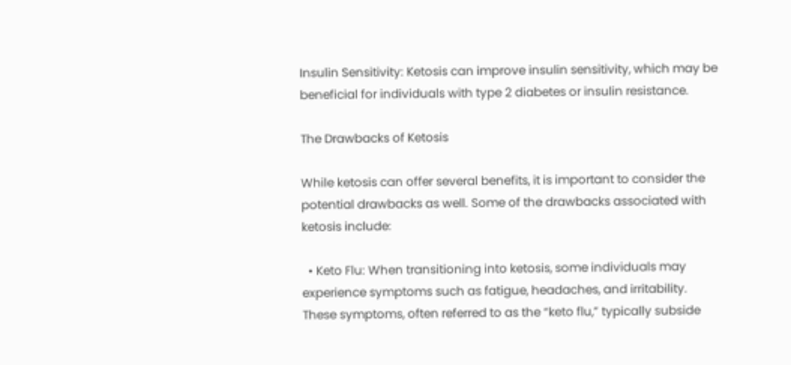Insulin Sensitivity: Ketosis can improve insulin sensitivity, which may be beneficial for individuals with type 2 diabetes or insulin resistance.

The Drawbacks of Ketosis

While ketosis can offer several benefits, it is important to consider the potential drawbacks as well. Some of the drawbacks associated with ketosis include:

  • Keto Flu: When transitioning into ketosis, some individuals may experience symptoms such as fatigue, headaches, and irritability. These symptoms, often referred to as the “keto flu,” typically subside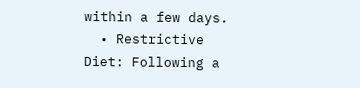within a few days.
  • Restrictive Diet: Following a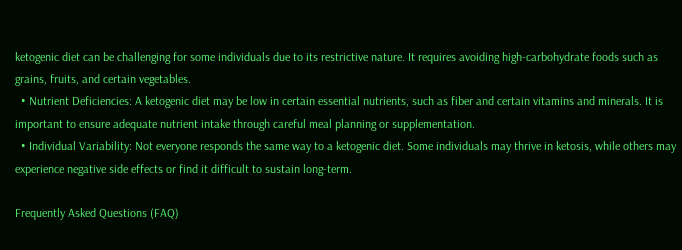ketogenic diet can be challenging for some individuals due to its restrictive nature. It requires avoiding high-carbohydrate foods such as grains, fruits, and certain vegetables.
  • Nutrient Deficiencies: A ketogenic diet may be low in certain essential nutrients, such as fiber and certain vitamins and minerals. It is important to ensure adequate nutrient intake through careful meal planning or supplementation.
  • Individual Variability: Not everyone responds the same way to a ketogenic diet. Some individuals may thrive in ketosis, while others may experience negative side effects or find it difficult to sustain long-term.

Frequently Asked Questions (FAQ)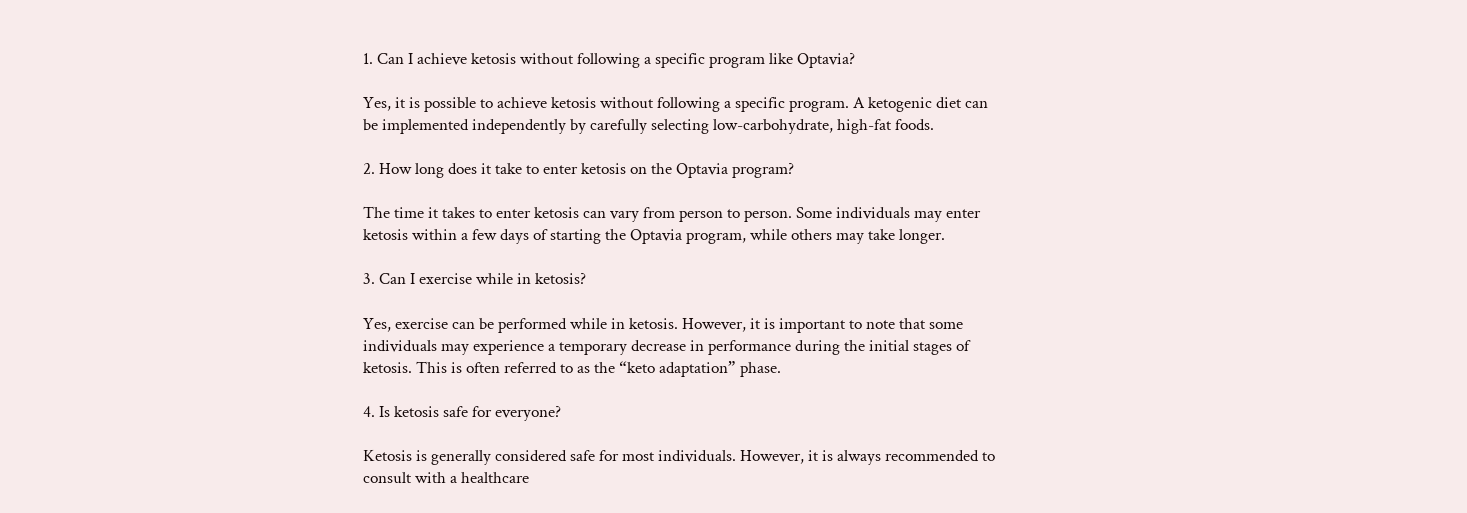1. Can I achieve ketosis without following a specific program like Optavia?

Yes, it is possible to achieve ketosis without following a specific program. A ketogenic diet can be implemented independently by carefully selecting low-carbohydrate, high-fat foods.

2. How long does it take to enter ketosis on the Optavia program?

The time it takes to enter ketosis can vary from person to person. Some individuals may enter ketosis within a few days of starting the Optavia program, while others may take longer.

3. Can I exercise while in ketosis?

Yes, exercise can be performed while in ketosis. However, it is important to note that some individuals may experience a temporary decrease in performance during the initial stages of ketosis. This is often referred to as the “keto adaptation” phase.

4. Is ketosis safe for everyone?

Ketosis is generally considered safe for most individuals. However, it is always recommended to consult with a healthcare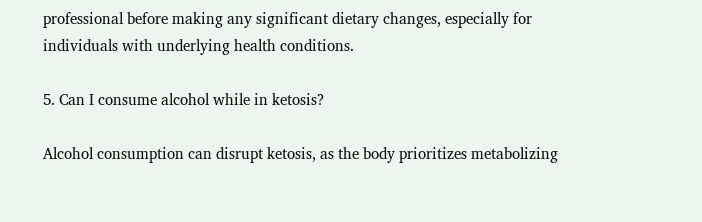professional before making any significant dietary changes, especially for individuals with underlying health conditions.

5. Can I consume alcohol while in ketosis?

Alcohol consumption can disrupt ketosis, as the body prioritizes metabolizing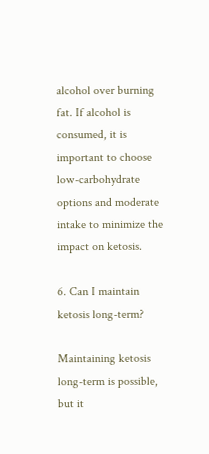alcohol over burning fat. If alcohol is consumed, it is important to choose low-carbohydrate options and moderate intake to minimize the impact on ketosis.

6. Can I maintain ketosis long-term?

Maintaining ketosis long-term is possible, but it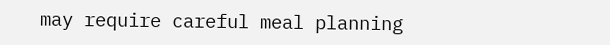may require careful meal planning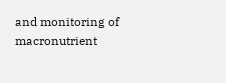and monitoring of macronutrient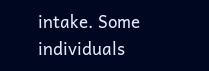intake. Some individuals